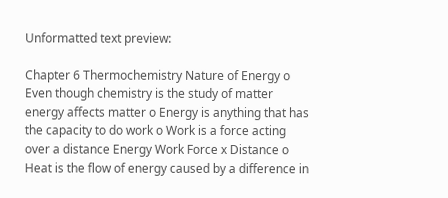Unformatted text preview:

Chapter 6 Thermochemistry Nature of Energy o Even though chemistry is the study of matter energy affects matter o Energy is anything that has the capacity to do work o Work is a force acting over a distance Energy Work Force x Distance o Heat is the flow of energy caused by a difference in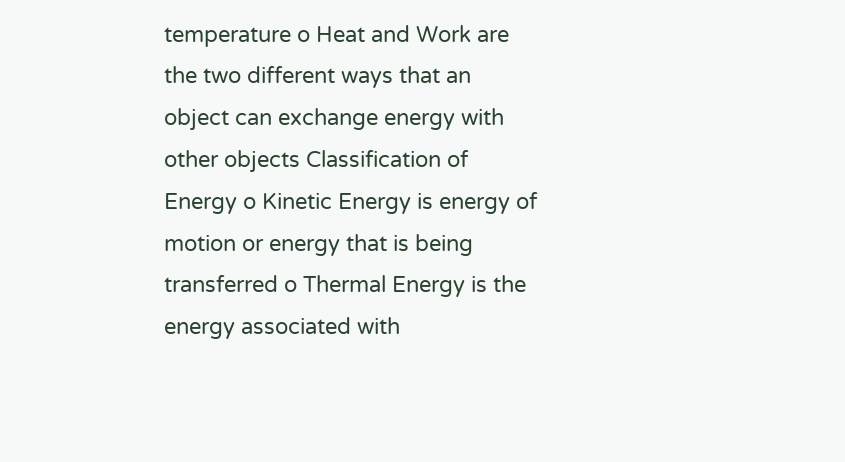temperature o Heat and Work are the two different ways that an object can exchange energy with other objects Classification of Energy o Kinetic Energy is energy of motion or energy that is being transferred o Thermal Energy is the energy associated with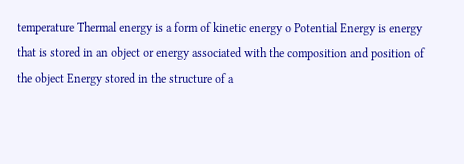temperature Thermal energy is a form of kinetic energy o Potential Energy is energy that is stored in an object or energy associated with the composition and position of the object Energy stored in the structure of a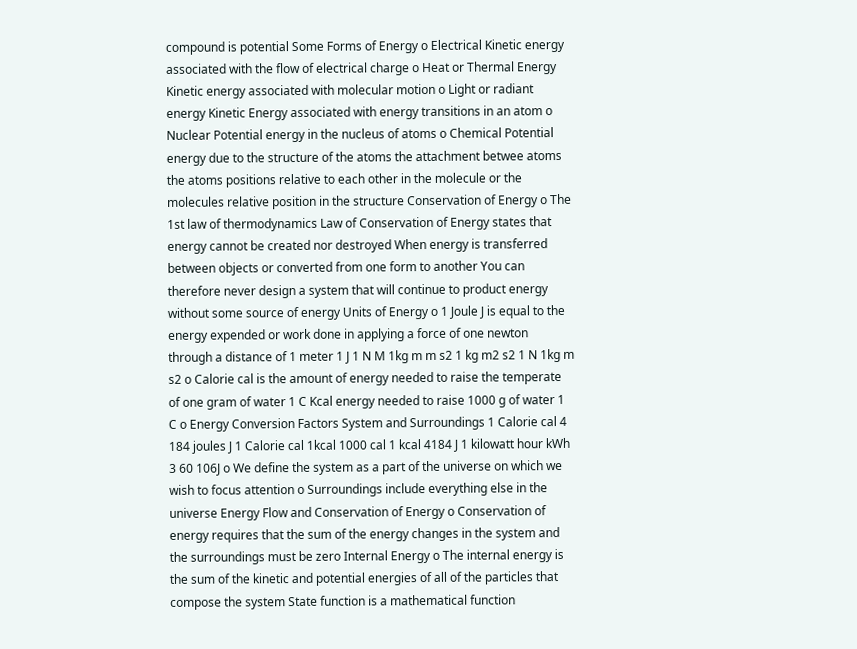compound is potential Some Forms of Energy o Electrical Kinetic energy associated with the flow of electrical charge o Heat or Thermal Energy Kinetic energy associated with molecular motion o Light or radiant energy Kinetic Energy associated with energy transitions in an atom o Nuclear Potential energy in the nucleus of atoms o Chemical Potential energy due to the structure of the atoms the attachment betwee atoms the atoms positions relative to each other in the molecule or the molecules relative position in the structure Conservation of Energy o The 1st law of thermodynamics Law of Conservation of Energy states that energy cannot be created nor destroyed When energy is transferred between objects or converted from one form to another You can therefore never design a system that will continue to product energy without some source of energy Units of Energy o 1 Joule J is equal to the energy expended or work done in applying a force of one newton through a distance of 1 meter 1 J 1 N M 1kg m m s2 1 kg m2 s2 1 N 1kg m s2 o Calorie cal is the amount of energy needed to raise the temperate of one gram of water 1 C Kcal energy needed to raise 1000 g of water 1 C o Energy Conversion Factors System and Surroundings 1 Calorie cal 4 184 joules J 1 Calorie cal 1kcal 1000 cal 1 kcal 4184 J 1 kilowatt hour kWh 3 60 106J o We define the system as a part of the universe on which we wish to focus attention o Surroundings include everything else in the universe Energy Flow and Conservation of Energy o Conservation of energy requires that the sum of the energy changes in the system and the surroundings must be zero Internal Energy o The internal energy is the sum of the kinetic and potential energies of all of the particles that compose the system State function is a mathematical function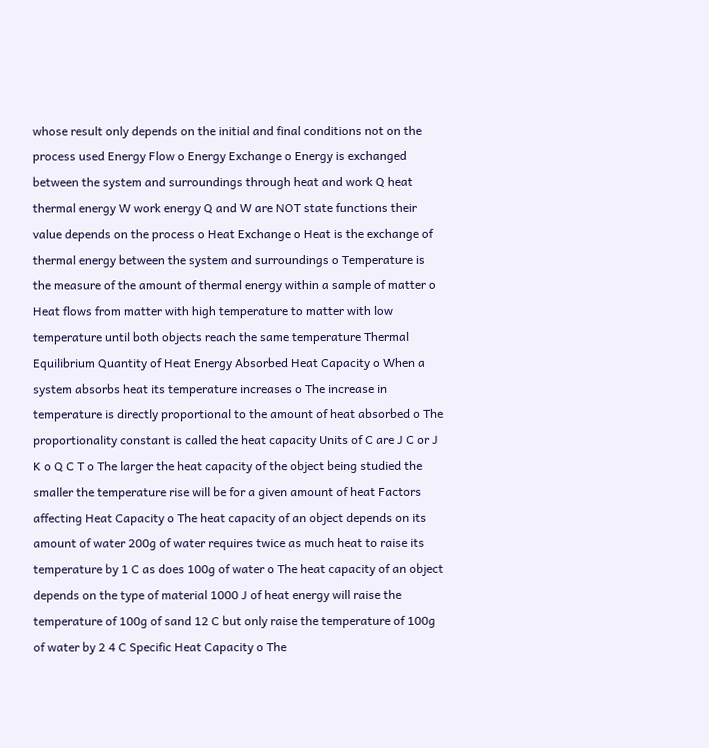whose result only depends on the initial and final conditions not on the process used Energy Flow o Energy Exchange o Energy is exchanged between the system and surroundings through heat and work Q heat thermal energy W work energy Q and W are NOT state functions their value depends on the process o Heat Exchange o Heat is the exchange of thermal energy between the system and surroundings o Temperature is the measure of the amount of thermal energy within a sample of matter o Heat flows from matter with high temperature to matter with low temperature until both objects reach the same temperature Thermal Equilibrium Quantity of Heat Energy Absorbed Heat Capacity o When a system absorbs heat its temperature increases o The increase in temperature is directly proportional to the amount of heat absorbed o The proportionality constant is called the heat capacity Units of C are J C or J K o Q C T o The larger the heat capacity of the object being studied the smaller the temperature rise will be for a given amount of heat Factors affecting Heat Capacity o The heat capacity of an object depends on its amount of water 200g of water requires twice as much heat to raise its temperature by 1 C as does 100g of water o The heat capacity of an object depends on the type of material 1000 J of heat energy will raise the temperature of 100g of sand 12 C but only raise the temperature of 100g of water by 2 4 C Specific Heat Capacity o The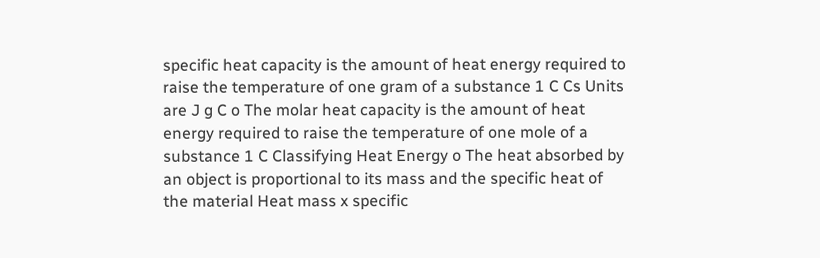specific heat capacity is the amount of heat energy required to raise the temperature of one gram of a substance 1 C Cs Units are J g C o The molar heat capacity is the amount of heat energy required to raise the temperature of one mole of a substance 1 C Classifying Heat Energy o The heat absorbed by an object is proportional to its mass and the specific heat of the material Heat mass x specific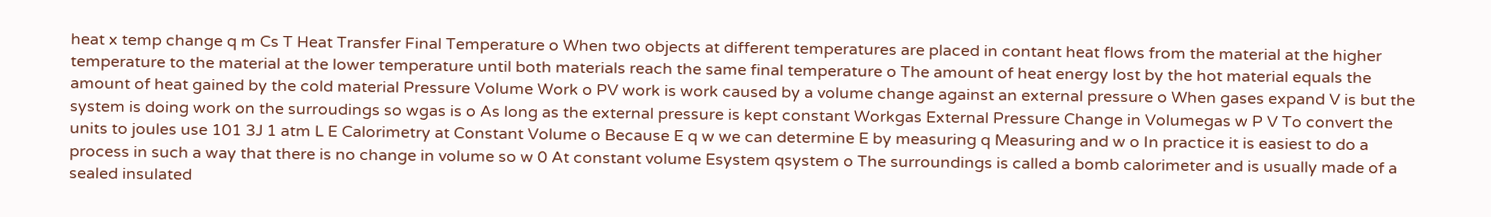heat x temp change q m Cs T Heat Transfer Final Temperature o When two objects at different temperatures are placed in contant heat flows from the material at the higher temperature to the material at the lower temperature until both materials reach the same final temperature o The amount of heat energy lost by the hot material equals the amount of heat gained by the cold material Pressure Volume Work o PV work is work caused by a volume change against an external pressure o When gases expand V is but the system is doing work on the surroudings so wgas is o As long as the external pressure is kept constant Workgas External Pressure Change in Volumegas w P V To convert the units to joules use 101 3J 1 atm L E Calorimetry at Constant Volume o Because E q w we can determine E by measuring q Measuring and w o In practice it is easiest to do a process in such a way that there is no change in volume so w 0 At constant volume Esystem qsystem o The surroundings is called a bomb calorimeter and is usually made of a sealed insulated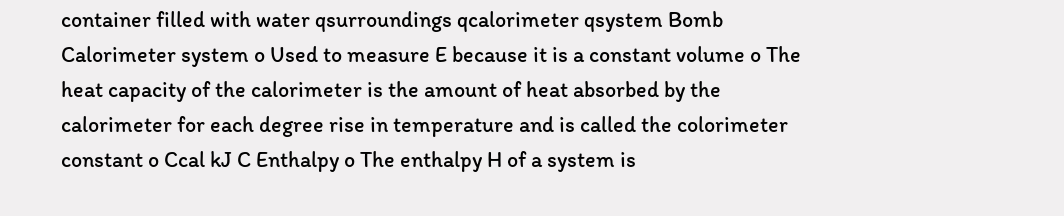container filled with water qsurroundings qcalorimeter qsystem Bomb Calorimeter system o Used to measure E because it is a constant volume o The heat capacity of the calorimeter is the amount of heat absorbed by the calorimeter for each degree rise in temperature and is called the colorimeter constant o Ccal kJ C Enthalpy o The enthalpy H of a system is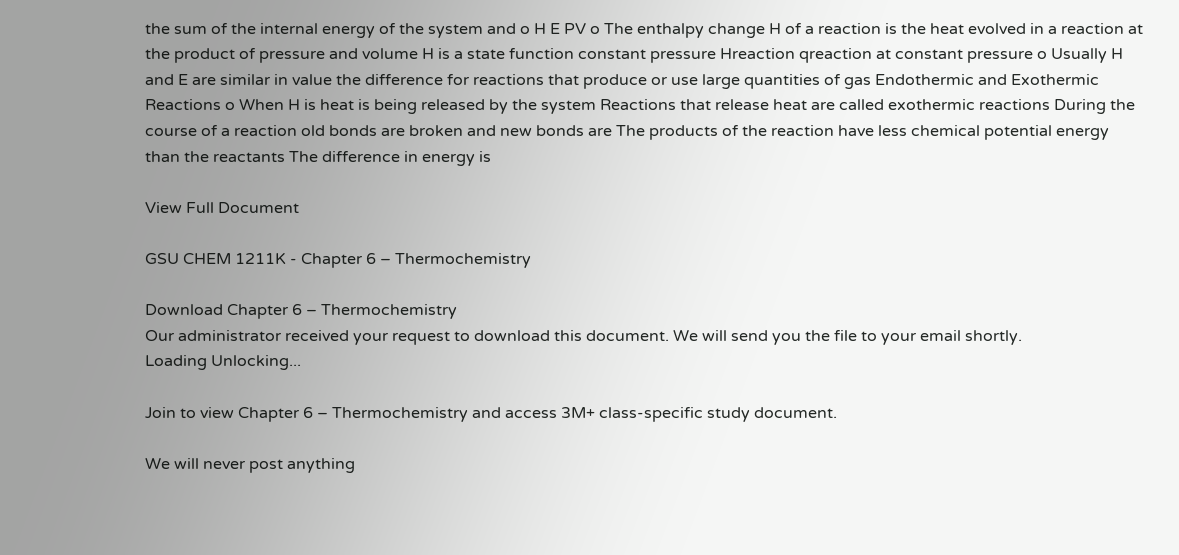the sum of the internal energy of the system and o H E PV o The enthalpy change H of a reaction is the heat evolved in a reaction at the product of pressure and volume H is a state function constant pressure Hreaction qreaction at constant pressure o Usually H and E are similar in value the difference for reactions that produce or use large quantities of gas Endothermic and Exothermic Reactions o When H is heat is being released by the system Reactions that release heat are called exothermic reactions During the course of a reaction old bonds are broken and new bonds are The products of the reaction have less chemical potential energy than the reactants The difference in energy is

View Full Document

GSU CHEM 1211K - Chapter 6 – Thermochemistry

Download Chapter 6 – Thermochemistry
Our administrator received your request to download this document. We will send you the file to your email shortly.
Loading Unlocking...

Join to view Chapter 6 – Thermochemistry and access 3M+ class-specific study document.

We will never post anything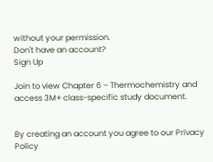without your permission.
Don't have an account?
Sign Up

Join to view Chapter 6 – Thermochemistry and access 3M+ class-specific study document.


By creating an account you agree to our Privacy Policy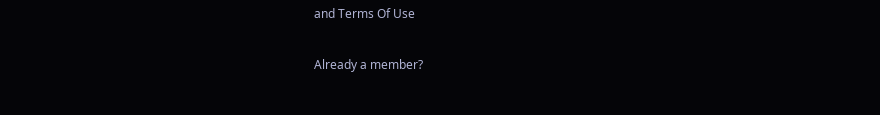and Terms Of Use

Already a member?